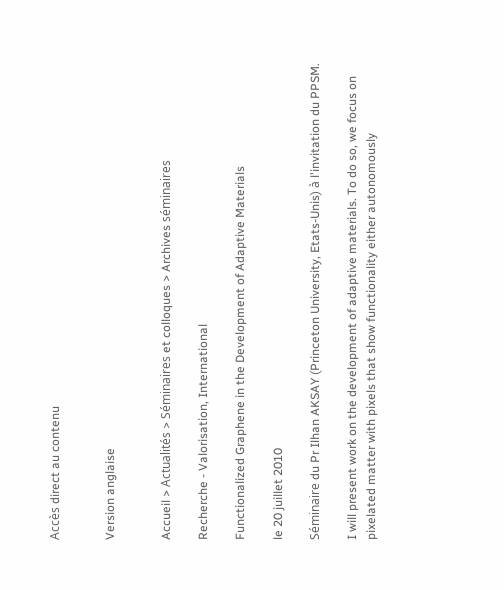Accès direct au contenu


Version anglaise


Accueil > Actualités > Séminaires et colloques > Archives séminaires

Recherche - Valorisation, International

Functionalized Graphene in the Development of Adaptive Materials

le 20 juillet 2010

Séminaire du Pr Ilhan AKSAY (Princeton University, Etats-Unis) à l'invitation du PPSM.

I will present work on the development of adaptive materials. To do so, we focus on pixelated matter with pixels that show functionality either autonomously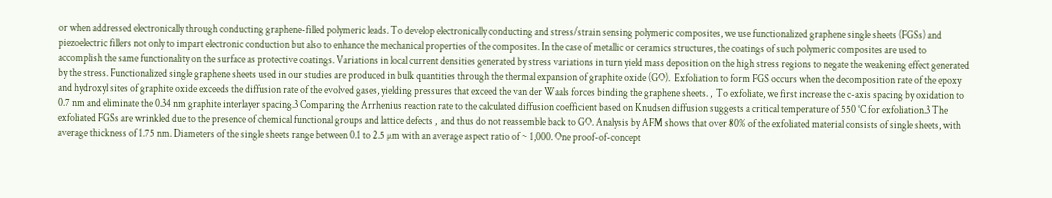or when addressed electronically through conducting graphene-filled polymeric leads. To develop electronically conducting and stress/strain sensing polymeric composites, we use functionalized graphene single sheets (FGSs) and piezoelectric fillers not only to impart electronic conduction but also to enhance the mechanical properties of the composites. In the case of metallic or ceramics structures, the coatings of such polymeric composites are used to accomplish the same functionality on the surface as protective coatings. Variations in local current densities generated by stress variations in turn yield mass deposition on the high stress regions to negate the weakening effect generated by the stress. Functionalized single graphene sheets used in our studies are produced in bulk quantities through the thermal expansion of graphite oxide (GO).  Exfoliation to form FGS occurs when the decomposition rate of the epoxy and hydroxyl sites of graphite oxide exceeds the diffusion rate of the evolved gases, yielding pressures that exceed the van der Waals forces binding the graphene sheets. ,  To exfoliate, we first increase the c-axis spacing by oxidation to 0.7 nm and eliminate the 0.34 nm graphite interlayer spacing.3 Comparing the Arrhenius reaction rate to the calculated diffusion coefficient based on Knudsen diffusion suggests a critical temperature of 550 °C for exfoliation.3 The exfoliated FGSs are wrinkled due to the presence of chemical functional groups and lattice defects ,  and thus do not reassemble back to GO. Analysis by AFM shows that over 80% of the exfoliated material consists of single sheets, with average thickness of 1.75 nm. Diameters of the single sheets range between 0.1 to 2.5 µm with an average aspect ratio of ~ 1,000. One proof-of-concept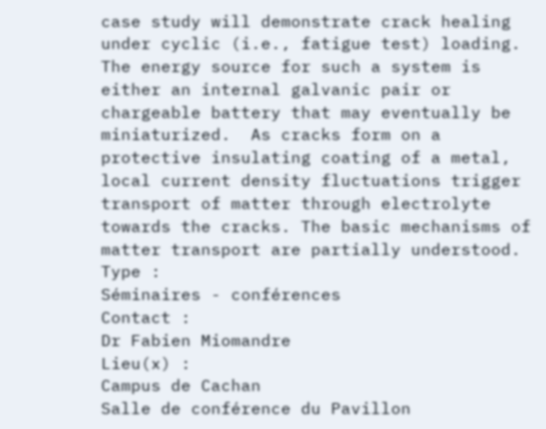case study will demonstrate crack healing under cyclic (i.e., fatigue test) loading. The energy source for such a system is either an internal galvanic pair or chargeable battery that may eventually be miniaturized.  As cracks form on a protective insulating coating of a metal, local current density fluctuations trigger transport of matter through electrolyte towards the cracks. The basic mechanisms of matter transport are partially understood.
Type :
Séminaires - conférences
Contact :
Dr Fabien Miomandre
Lieu(x) :
Campus de Cachan
Salle de conférence du Pavillon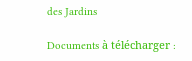des Jardins

Documents à télécharger :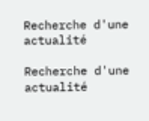Recherche d'une actualité

Recherche d'une actualité